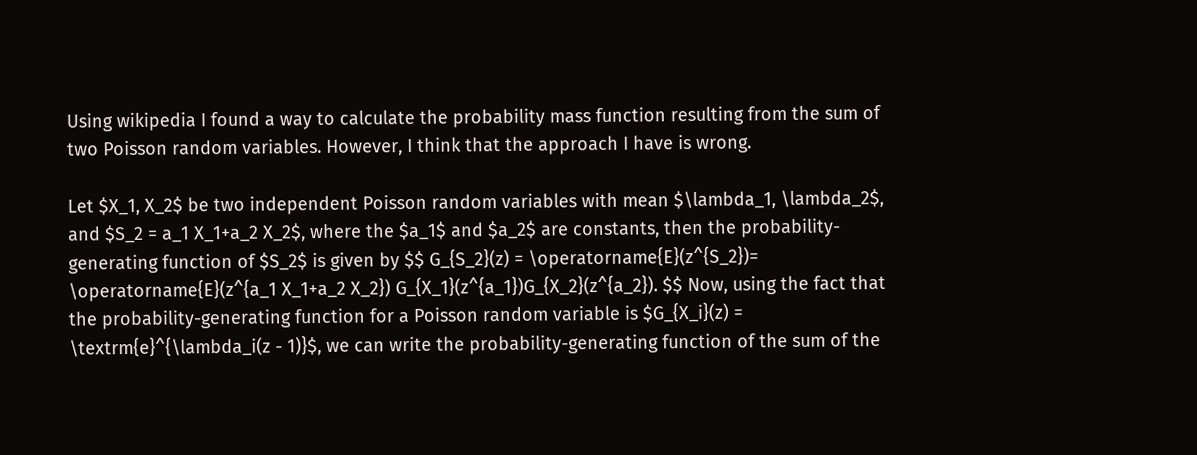Using wikipedia I found a way to calculate the probability mass function resulting from the sum of two Poisson random variables. However, I think that the approach I have is wrong.

Let $X_1, X_2$ be two independent Poisson random variables with mean $\lambda_1, \lambda_2$, and $S_2 = a_1 X_1+a_2 X_2$, where the $a_1$ and $a_2$ are constants, then the probability-generating function of $S_2$ is given by $$ G_{S_2}(z) = \operatorname{E}(z^{S_2})= \operatorname{E}(z^{a_1 X_1+a_2 X_2}) G_{X_1}(z^{a_1})G_{X_2}(z^{a_2}). $$ Now, using the fact that the probability-generating function for a Poisson random variable is $G_{X_i}(z) = \textrm{e}^{\lambda_i(z - 1)}$, we can write the probability-generating function of the sum of the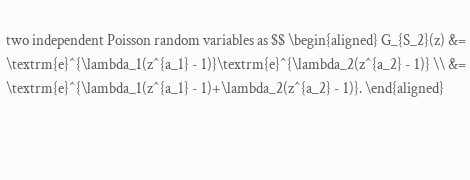two independent Poisson random variables as $$ \begin{aligned} G_{S_2}(z) &= \textrm{e}^{\lambda_1(z^{a_1} - 1)}\textrm{e}^{\lambda_2(z^{a_2} - 1)} \\ &= \textrm{e}^{\lambda_1(z^{a_1} - 1)+\lambda_2(z^{a_2} - 1)}. \end{aligned}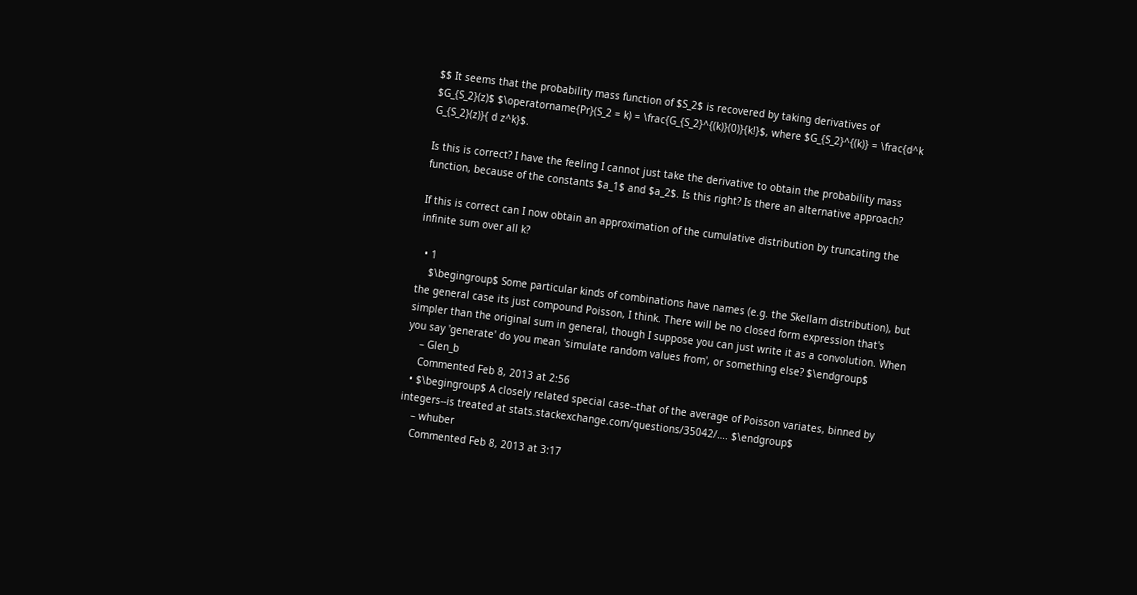$$ It seems that the probability mass function of $S_2$ is recovered by taking derivatives of $G_{S_2}(z)$ $\operatorname{Pr}(S_2 = k) = \frac{G_{S_2}^{(k)}(0)}{k!}$, where $G_{S_2}^{(k)} = \frac{d^k G_{S_2}(z)}{ d z^k}$.

Is this is correct? I have the feeling I cannot just take the derivative to obtain the probability mass function, because of the constants $a_1$ and $a_2$. Is this right? Is there an alternative approach?

If this is correct can I now obtain an approximation of the cumulative distribution by truncating the infinite sum over all k?

  • 1
    $\begingroup$ Some particular kinds of combinations have names (e.g. the Skellam distribution), but the general case its just compound Poisson, I think. There will be no closed form expression that's simpler than the original sum in general, though I suppose you can just write it as a convolution. When you say 'generate' do you mean 'simulate random values from', or something else? $\endgroup$
    – Glen_b
    Commented Feb 8, 2013 at 2:56
  • $\begingroup$ A closely related special case--that of the average of Poisson variates, binned by integers--is treated at stats.stackexchange.com/questions/35042/…. $\endgroup$
    – whuber
    Commented Feb 8, 2013 at 3:17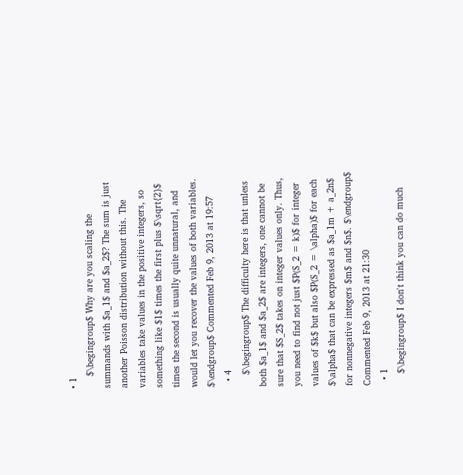• 1
    $\begingroup$ Why are you scaling the summands with $a_1$ and $a_2$? The sum is just another Poisson distribution without this. The variables take values in the positive integers, so something like $1$ times the first plus $\sqrt{2}$ times the second is usually quite unnatural, and would let you recover the values of both variables. $\endgroup$ Commented Feb 9, 2013 at 19:57
  • 4
    $\begingroup$ The difficulty here is that unless both $a_1$ and $a_2$ are integers, one cannot be sure that $S_2$ takes on integer values only. Thus, you need to find not just $P(S_2 = k)$ for integer values of $k$ but also $P(S_2 = \alpha)$ for each $\alpha$ that can be expressed as $a_1m + a_2n$ for nonnegative integers $m$ and $n$. $\endgroup$ Commented Feb 9, 2013 at 21:30
  • 1
    $\begingroup$ I don't think you can do much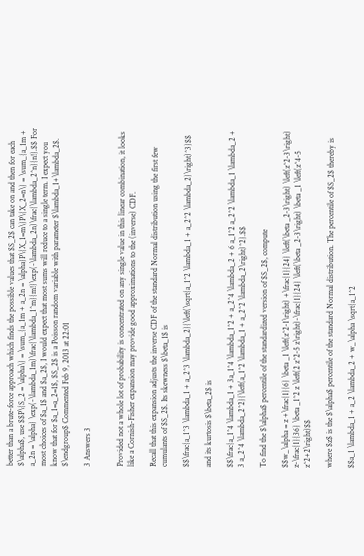better than a brute-force approach which finds the possible values that $S_2$ can take on and then for each $\alpha$, use $$P\{S_2 = \alpha\} = \sum_{a_1m + a_2n = \alpha}P\{X_1=m\}P\{X_2=n\} = \sum_{a_1m + a_2n = \alpha} \exp(-\lambda_1m)\frac{\lambda_1^m}{m!}\exp(-\lambda_2n)\frac{\lambda_2^n}{n!}.$$ For most choices of $a_1$ and $a_2$, I would expect that most sums will reduce to a single term. I expect you know that for $a_1=a_2=1$, $S_2$ is a Poisson random variable with parameter $\lambda_1+\lambda_2$. $\endgroup$ Commented Feb 9, 2013 at 22:01

3 Answers 3


Provided not a whole lot of probability is concentrated on any single value in this linear combination, it looks like a Cornish-Fisher expansion may provide good approximations to the (inverse) CDF.

Recall that this expansion adjusts the inverse CDF of the standard Normal distribution using the first few cumulants of $S_2$. Its skewness $\beta_1$ is

$$\frac{a_1^3 \lambda_1 + a_2^3 \lambda_2}{\left(\sqrt{a_1^2 \lambda_1 + a_2^2 \lambda_2}\right)^3}$$

and its kurtosis $\beta_2$ is

$$\frac{a_1^4 \lambda_1 + 3a_1^4 \lambda_1^2 + a_2^4 \lambda_2 + 6 a_1^2 a_2^2 \lambda_1 \lambda_2 + 3 a_2^4 \lambda_2^2}{\left(a_1^2 \lambda_1 + a_2^2 \lambda_2\right)^2}.$$

To find the $\alpha$ percentile of the standardized version of $S_2$, compute

$$w_\alpha = z +\frac{1}{6} \beta _1 \left(z^2-1\right) +\frac{1}{24} \left(\beta _2-3\right) \left(z^2-3\right) z-\frac{1}{36} \beta _1^2 z \left(2 z^2-5 z\right)-\frac{1}{24} \left(\beta _2-3\right) \beta _1 \left(z^4-5 z^2+2\right)$$

where $z$ is the $\alpha$ percentile of the standard Normal distribution. The percentile of $S_2$ thereby is

$$a_1 \lambda_1 + a_2 \lambda_2 + w_\alpha \sqrt{a_1^2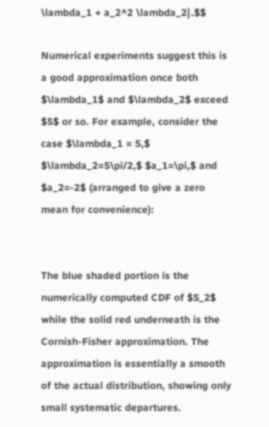\lambda_1 + a_2^2 \lambda_2}.$$

Numerical experiments suggest this is a good approximation once both $\lambda_1$ and $\lambda_2$ exceed $5$ or so. For example, consider the case $\lambda_1 = 5,$ $\lambda_2=5\pi/2,$ $a_1=\pi,$ and $a_2=-2$ (arranged to give a zero mean for convenience):


The blue shaded portion is the numerically computed CDF of $S_2$ while the solid red underneath is the Cornish-Fisher approximation. The approximation is essentially a smooth of the actual distribution, showing only small systematic departures.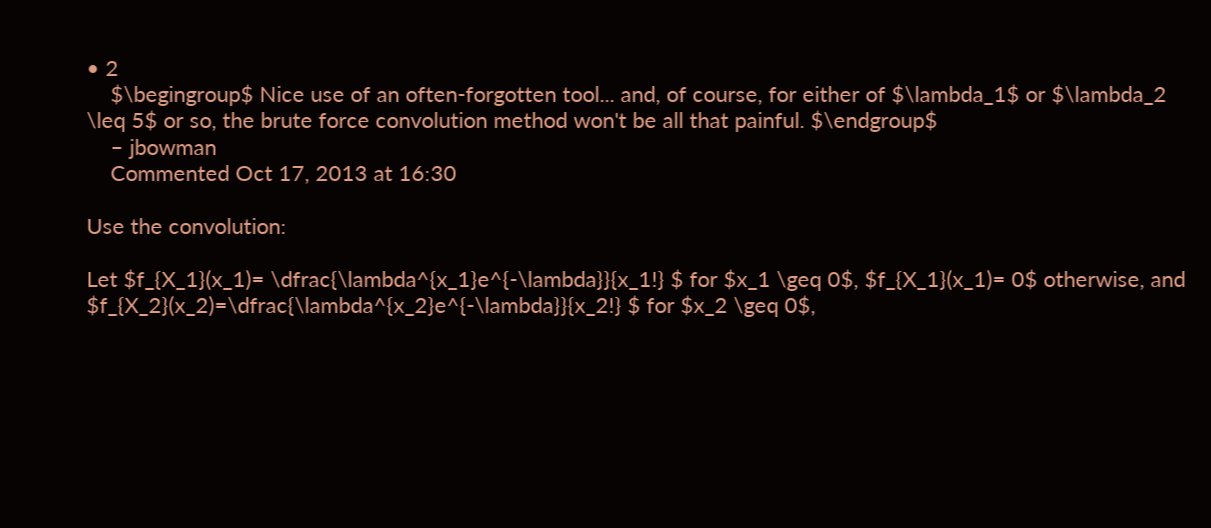• 2
    $\begingroup$ Nice use of an often-forgotten tool... and, of course, for either of $\lambda_1$ or $\lambda_2 \leq 5$ or so, the brute force convolution method won't be all that painful. $\endgroup$
    – jbowman
    Commented Oct 17, 2013 at 16:30

Use the convolution:

Let $f_{X_1}(x_1)= \dfrac{\lambda^{x_1}e^{-\lambda}}{x_1!} $ for $x_1 \geq 0$, $f_{X_1}(x_1)= 0$ otherwise, and $f_{X_2}(x_2)=\dfrac{\lambda^{x_2}e^{-\lambda}}{x_2!} $ for $x_2 \geq 0$,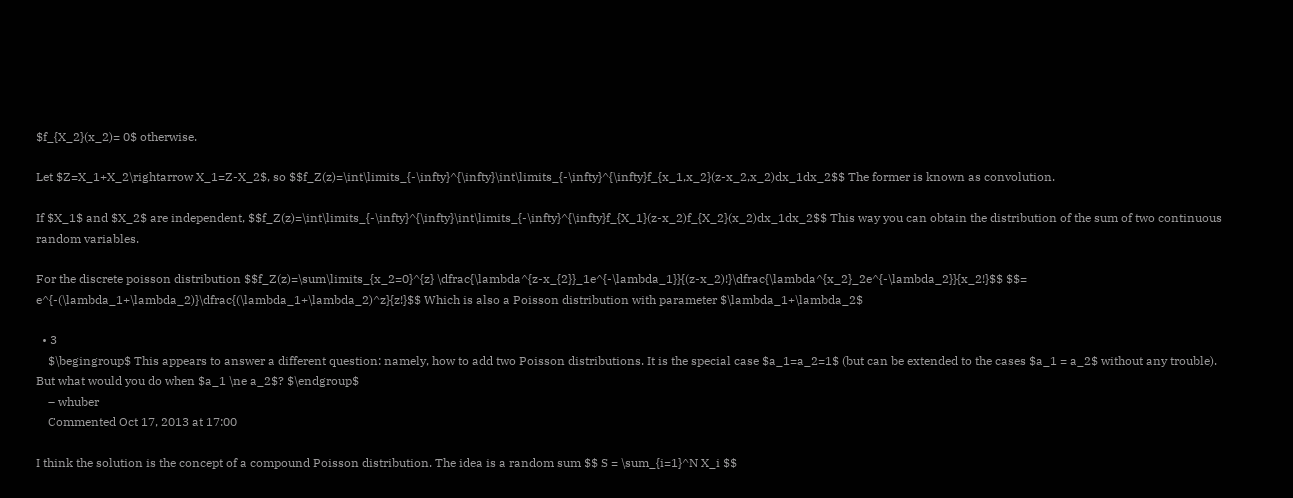$f_{X_2}(x_2)= 0$ otherwise.

Let $Z=X_1+X_2\rightarrow X_1=Z-X_2$, so $$f_Z(z)=\int\limits_{-\infty}^{\infty}\int\limits_{-\infty}^{\infty}f_{x_1,x_2}(z-x_2,x_2)dx_1dx_2$$ The former is known as convolution.

If $X_1$ and $X_2$ are independent, $$f_Z(z)=\int\limits_{-\infty}^{\infty}\int\limits_{-\infty}^{\infty}f_{X_1}(z-x_2)f_{X_2}(x_2)dx_1dx_2$$ This way you can obtain the distribution of the sum of two continuous random variables.

For the discrete poisson distribution $$f_Z(z)=\sum\limits_{x_2=0}^{z} \dfrac{\lambda^{z-x_{2}}_1e^{-\lambda_1}}{(z-x_2)!}\dfrac{\lambda^{x_2}_2e^{-\lambda_2}}{x_2!}$$ $$= e^{-(\lambda_1+\lambda_2)}\dfrac{(\lambda_1+\lambda_2)^z}{z!}$$ Which is also a Poisson distribution with parameter $\lambda_1+\lambda_2$

  • 3
    $\begingroup$ This appears to answer a different question: namely, how to add two Poisson distributions. It is the special case $a_1=a_2=1$ (but can be extended to the cases $a_1 = a_2$ without any trouble). But what would you do when $a_1 \ne a_2$? $\endgroup$
    – whuber
    Commented Oct 17, 2013 at 17:00

I think the solution is the concept of a compound Poisson distribution. The idea is a random sum $$ S = \sum_{i=1}^N X_i $$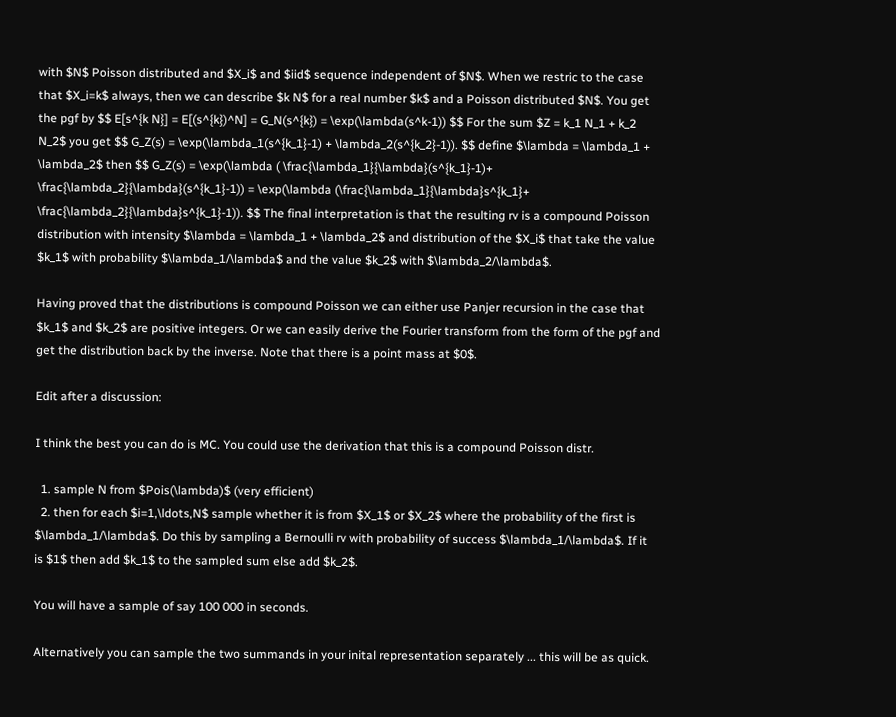with $N$ Poisson distributed and $X_i$ and $iid$ sequence independent of $N$. When we restric to the case that $X_i=k$ always, then we can describe $k N$ for a real number $k$ and a Poisson distributed $N$. You get the pgf by $$ E[s^{k N}] = E[(s^{k})^N] = G_N(s^{k}) = \exp(\lambda(s^k-1)) $$ For the sum $Z = k_1 N_1 + k_2 N_2$ you get $$ G_Z(s) = \exp(\lambda_1(s^{k_1}-1) + \lambda_2(s^{k_2}-1)). $$ define $\lambda = \lambda_1 + \lambda_2$ then $$ G_Z(s) = \exp(\lambda ( \frac{\lambda_1}{\lambda}(s^{k_1}-1)+ \frac{\lambda_2}{\lambda}(s^{k_1}-1)) = \exp(\lambda (\frac{\lambda_1}{\lambda}s^{k_1}+ \frac{\lambda_2}{\lambda}s^{k_1}-1)). $$ The final interpretation is that the resulting rv is a compound Poisson distribution with intensity $\lambda = \lambda_1 + \lambda_2$ and distribution of the $X_i$ that take the value $k_1$ with probability $\lambda_1/\lambda$ and the value $k_2$ with $\lambda_2/\lambda$.

Having proved that the distributions is compound Poisson we can either use Panjer recursion in the case that $k_1$ and $k_2$ are positive integers. Or we can easily derive the Fourier transform from the form of the pgf and get the distribution back by the inverse. Note that there is a point mass at $0$.

Edit after a discussion:

I think the best you can do is MC. You could use the derivation that this is a compound Poisson distr.

  1. sample N from $Pois(\lambda)$ (very efficient)
  2. then for each $i=1,\ldots,N$ sample whether it is from $X_1$ or $X_2$ where the probability of the first is $\lambda_1/\lambda$. Do this by sampling a Bernoulli rv with probability of success $\lambda_1/\lambda$. If it is $1$ then add $k_1$ to the sampled sum else add $k_2$.

You will have a sample of say 100 000 in seconds.

Alternatively you can sample the two summands in your inital representation separately ... this will be as quick.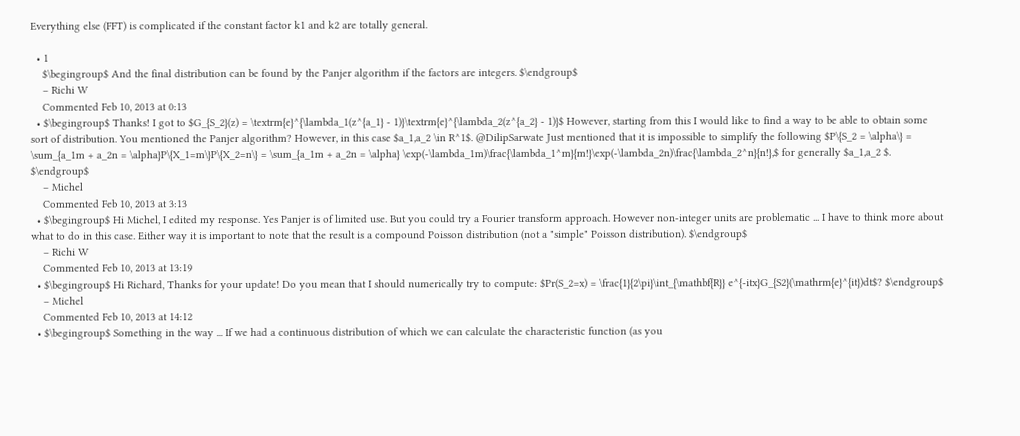Everything else (FFT) is complicated if the constant factor k1 and k2 are totally general.

  • 1
    $\begingroup$ And the final distribution can be found by the Panjer algorithm if the factors are integers. $\endgroup$
    – Richi W
    Commented Feb 10, 2013 at 0:13
  • $\begingroup$ Thanks! I got to $G_{S_2}(z) = \textrm{e}^{\lambda_1(z^{a_1} - 1)}\textrm{e}^{\lambda_2(z^{a_2} - 1)}$ However, starting from this I would like to find a way to be able to obtain some sort of distribution. You mentioned the Panjer algorithm? However, in this case $a_1,a_2 \in R^1$. @DilipSarwate Just mentioned that it is impossible to simplify the following $P\{S_2 = \alpha\} = \sum_{a_1m + a_2n = \alpha}P\{X_1=m\}P\{X_2=n\} = \sum_{a_1m + a_2n = \alpha} \exp(-\lambda_1m)\frac{\lambda_1^m}{m!}\exp(-\lambda_2n)\frac{\lambda_2^n}{n!},$ for generally $a_1,a_2 $. $\endgroup$
    – Michel
    Commented Feb 10, 2013 at 3:13
  • $\begingroup$ Hi Michel, I edited my response. Yes Panjer is of limited use. But you could try a Fourier transform approach. However non-integer units are problematic ... I have to think more about what to do in this case. Either way it is important to note that the result is a compound Poisson distribution (not a "simple" Poisson distribution). $\endgroup$
    – Richi W
    Commented Feb 10, 2013 at 13:19
  • $\begingroup$ Hi Richard, Thanks for your update! Do you mean that I should numerically try to compute: $Pr(S_2=x) = \frac{1}{2\pi}\int_{\mathbf{R}} e^{-itx}G_{S2}(\mathrm{e}^{it})dt$? $\endgroup$
    – Michel
    Commented Feb 10, 2013 at 14:12
  • $\begingroup$ Something in the way ... If we had a continuous distribution of which we can calculate the characteristic function (as you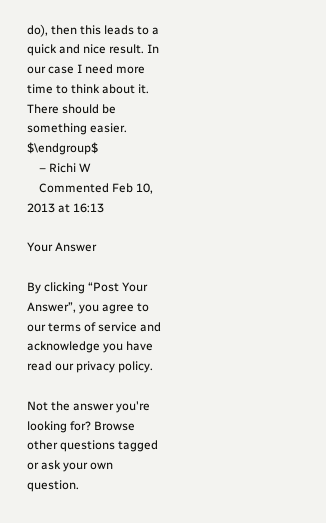do), then this leads to a quick and nice result. In our case I need more time to think about it. There should be something easier. $\endgroup$
    – Richi W
    Commented Feb 10, 2013 at 16:13

Your Answer

By clicking “Post Your Answer”, you agree to our terms of service and acknowledge you have read our privacy policy.

Not the answer you're looking for? Browse other questions tagged or ask your own question.